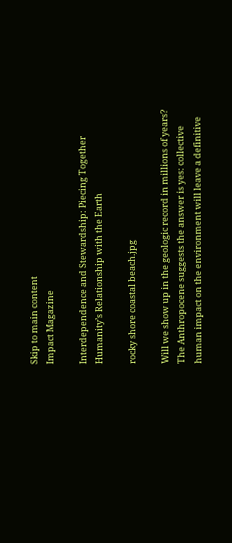Skip to main content
Impact Magazine

Interdependence and Stewardship: Piecing Together Humanity’s Relationship with the Earth

rocky shore coastal beach.jpg

Will we show up in the geologic record in millions of years? The Anthropocene suggests the answer is yes: collective human impact on the environment will leave a definitive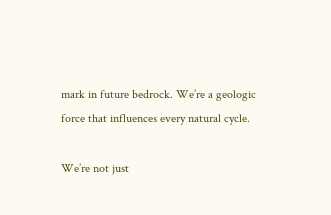mark in future bedrock. We’re a geologic force that influences every natural cycle.

We’re not just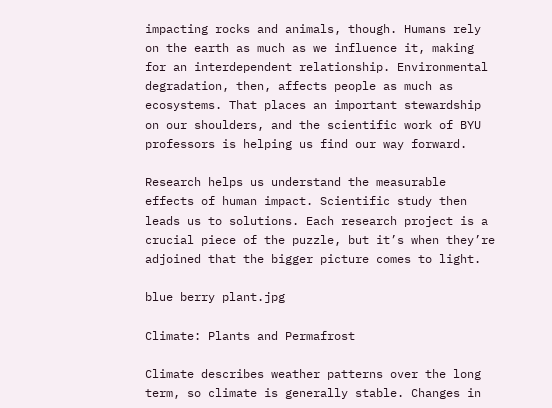impacting rocks and animals, though. Humans rely on the earth as much as we influence it, making for an interdependent relationship. Environmental degradation, then, affects people as much as ecosystems. That places an important stewardship on our shoulders, and the scientific work of BYU professors is helping us find our way forward.

Research helps us understand the measurable effects of human impact. Scientific study then leads us to solutions. Each research project is a crucial piece of the puzzle, but it’s when they’re adjoined that the bigger picture comes to light.

blue berry plant.jpg

Climate: Plants and Permafrost

Climate describes weather patterns over the long term, so climate is generally stable. Changes in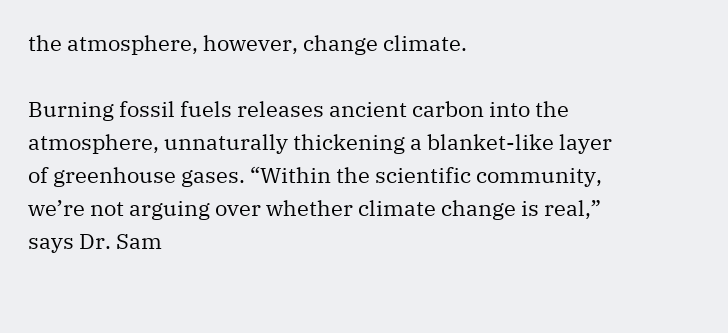the atmosphere, however, change climate.

Burning fossil fuels releases ancient carbon into the atmosphere, unnaturally thickening a blanket-like layer of greenhouse gases. “Within the scientific community, we’re not arguing over whether climate change is real,” says Dr. Sam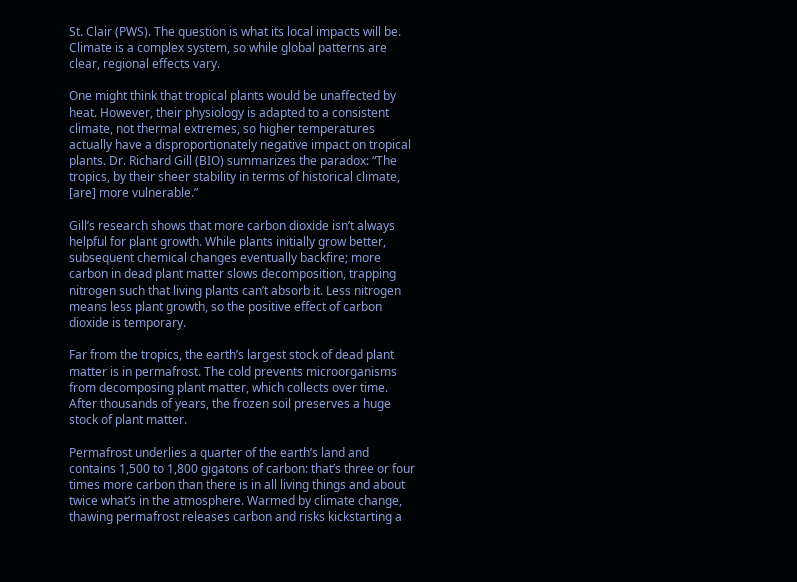St. Clair (PWS). The question is what its local impacts will be. Climate is a complex system, so while global patterns are clear, regional effects vary.

One might think that tropical plants would be unaffected by heat. However, their physiology is adapted to a consistent climate, not thermal extremes, so higher temperatures actually have a disproportionately negative impact on tropical plants. Dr. Richard Gill (BIO) summarizes the paradox: “The tropics, by their sheer stability in terms of historical climate, [are] more vulnerable.”

Gill’s research shows that more carbon dioxide isn’t always helpful for plant growth. While plants initially grow better, subsequent chemical changes eventually backfire; more carbon in dead plant matter slows decomposition, trapping nitrogen such that living plants can’t absorb it. Less nitrogen means less plant growth, so the positive effect of carbon dioxide is temporary.

Far from the tropics, the earth’s largest stock of dead plant matter is in permafrost. The cold prevents microorganisms from decomposing plant matter, which collects over time. After thousands of years, the frozen soil preserves a huge stock of plant matter.

Permafrost underlies a quarter of the earth’s land and contains 1,500 to 1,800 gigatons of carbon: that’s three or four times more carbon than there is in all living things and about twice what’s in the atmosphere. Warmed by climate change, thawing permafrost releases carbon and risks kickstarting a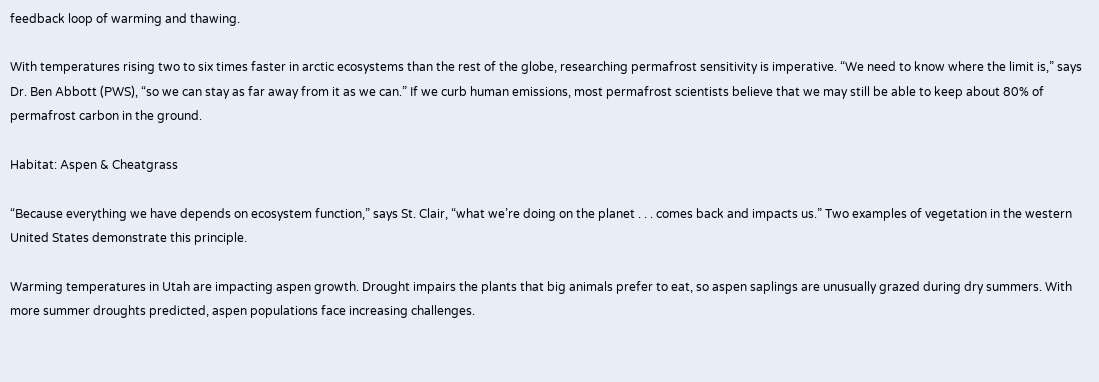feedback loop of warming and thawing.

With temperatures rising two to six times faster in arctic ecosystems than the rest of the globe, researching permafrost sensitivity is imperative. “We need to know where the limit is,” says Dr. Ben Abbott (PWS), “so we can stay as far away from it as we can.” If we curb human emissions, most permafrost scientists believe that we may still be able to keep about 80% of permafrost carbon in the ground.

Habitat: Aspen & Cheatgrass

“Because everything we have depends on ecosystem function,” says St. Clair, “what we’re doing on the planet . . . comes back and impacts us.” Two examples of vegetation in the western United States demonstrate this principle.

Warming temperatures in Utah are impacting aspen growth. Drought impairs the plants that big animals prefer to eat, so aspen saplings are unusually grazed during dry summers. With more summer droughts predicted, aspen populations face increasing challenges.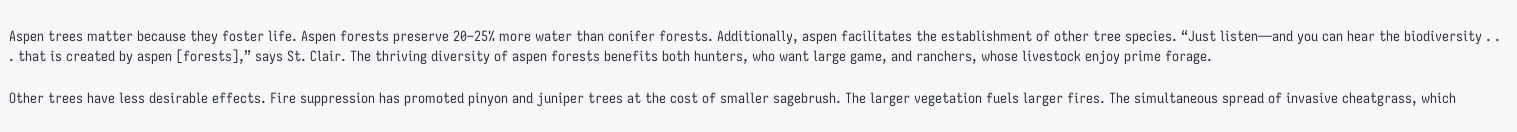Aspen trees matter because they foster life. Aspen forests preserve 20–25% more water than conifer forests. Additionally, aspen facilitates the establishment of other tree species. “Just listen—and you can hear the biodiversity . . . that is created by aspen [forests],” says St. Clair. The thriving diversity of aspen forests benefits both hunters, who want large game, and ranchers, whose livestock enjoy prime forage.

Other trees have less desirable effects. Fire suppression has promoted pinyon and juniper trees at the cost of smaller sagebrush. The larger vegetation fuels larger fires. The simultaneous spread of invasive cheatgrass, which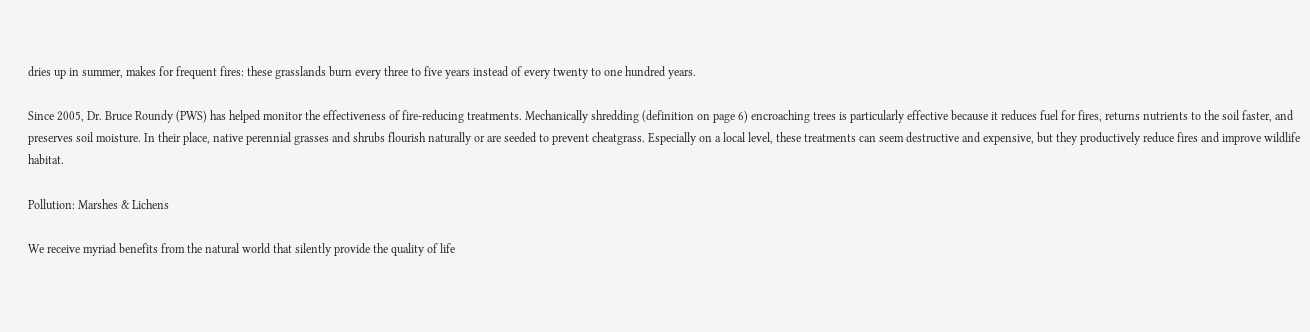dries up in summer, makes for frequent fires: these grasslands burn every three to five years instead of every twenty to one hundred years.

Since 2005, Dr. Bruce Roundy (PWS) has helped monitor the effectiveness of fire-reducing treatments. Mechanically shredding (definition on page 6) encroaching trees is particularly effective because it reduces fuel for fires, returns nutrients to the soil faster, and preserves soil moisture. In their place, native perennial grasses and shrubs flourish naturally or are seeded to prevent cheatgrass. Especially on a local level, these treatments can seem destructive and expensive, but they productively reduce fires and improve wildlife habitat.

Pollution: Marshes & Lichens

We receive myriad benefits from the natural world that silently provide the quality of life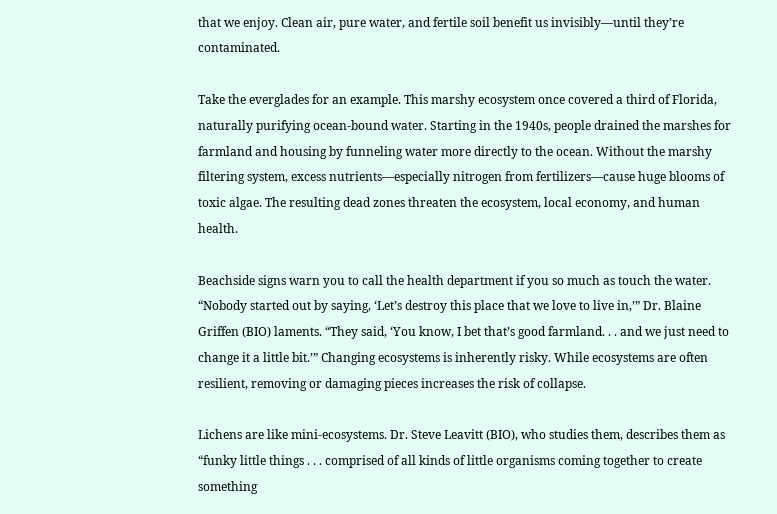that we enjoy. Clean air, pure water, and fertile soil benefit us invisibly—until they’re contaminated.

Take the everglades for an example. This marshy ecosystem once covered a third of Florida, naturally purifying ocean-bound water. Starting in the 1940s, people drained the marshes for farmland and housing by funneling water more directly to the ocean. Without the marshy filtering system, excess nutrients—especially nitrogen from fertilizers—cause huge blooms of toxic algae. The resulting dead zones threaten the ecosystem, local economy, and human health.

Beachside signs warn you to call the health department if you so much as touch the water. “Nobody started out by saying, ‘Let’s destroy this place that we love to live in,’” Dr. Blaine Griffen (BIO) laments. “They said, ‘You know, I bet that’s good farmland. . . and we just need to change it a little bit.’” Changing ecosystems is inherently risky. While ecosystems are often resilient, removing or damaging pieces increases the risk of collapse.

Lichens are like mini-ecosystems. Dr. Steve Leavitt (BIO), who studies them, describes them as “funky little things . . . comprised of all kinds of little organisms coming together to create something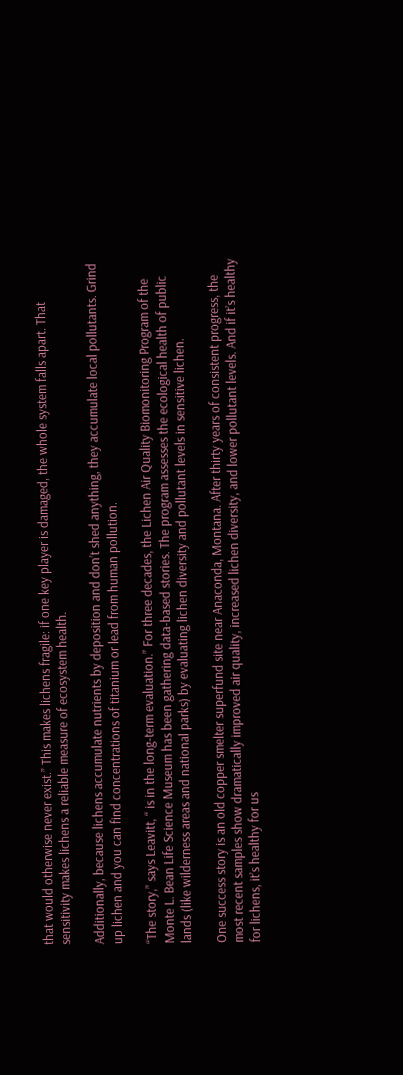that would otherwise never exist.” This makes lichens fragile: if one key player is damaged, the whole system falls apart. That sensitivity makes lichens a reliable measure of ecosystem health.

Additionally, because lichens accumulate nutrients by deposition and don’t shed anything, they accumulate local pollutants. Grind up lichen and you can find concentrations of titanium or lead from human pollution.

“The story,” says Leavitt, “ is in the long-term evaluation.” For three decades, the Lichen Air Quality Biomonitoring Program of the Monte L. Bean Life Science Museum has been gathering data-based stories. The program assesses the ecological health of public lands (like wilderness areas and national parks) by evaluating lichen diversity and pollutant levels in sensitive lichen.

One success story is an old copper smelter superfund site near Anaconda, Montana. After thirty years of consistent progress, the most recent samples show dramatically improved air quality, increased lichen diversity, and lower pollutant levels. And if it’s healthy for lichens, it’s healthy for us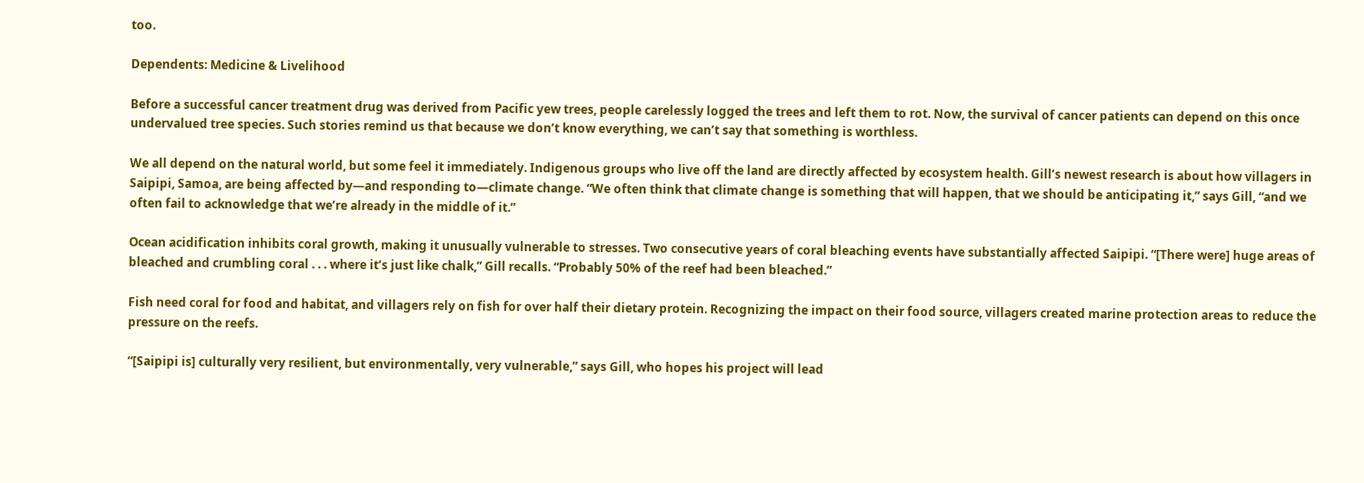too.

Dependents: Medicine & Livelihood

Before a successful cancer treatment drug was derived from Pacific yew trees, people carelessly logged the trees and left them to rot. Now, the survival of cancer patients can depend on this once undervalued tree species. Such stories remind us that because we don’t know everything, we can’t say that something is worthless.

We all depend on the natural world, but some feel it immediately. Indigenous groups who live off the land are directly affected by ecosystem health. Gill’s newest research is about how villagers in Saipipi, Samoa, are being affected by—and responding to—climate change. “We often think that climate change is something that will happen, that we should be anticipating it,” says Gill, “and we often fail to acknowledge that we’re already in the middle of it.”

Ocean acidification inhibits coral growth, making it unusually vulnerable to stresses. Two consecutive years of coral bleaching events have substantially affected Saipipi. “[There were] huge areas of bleached and crumbling coral . . . where it’s just like chalk,” Gill recalls. “Probably 50% of the reef had been bleached.”

Fish need coral for food and habitat, and villagers rely on fish for over half their dietary protein. Recognizing the impact on their food source, villagers created marine protection areas to reduce the pressure on the reefs.

“[Saipipi is] culturally very resilient, but environmentally, very vulnerable,” says Gill, who hopes his project will lead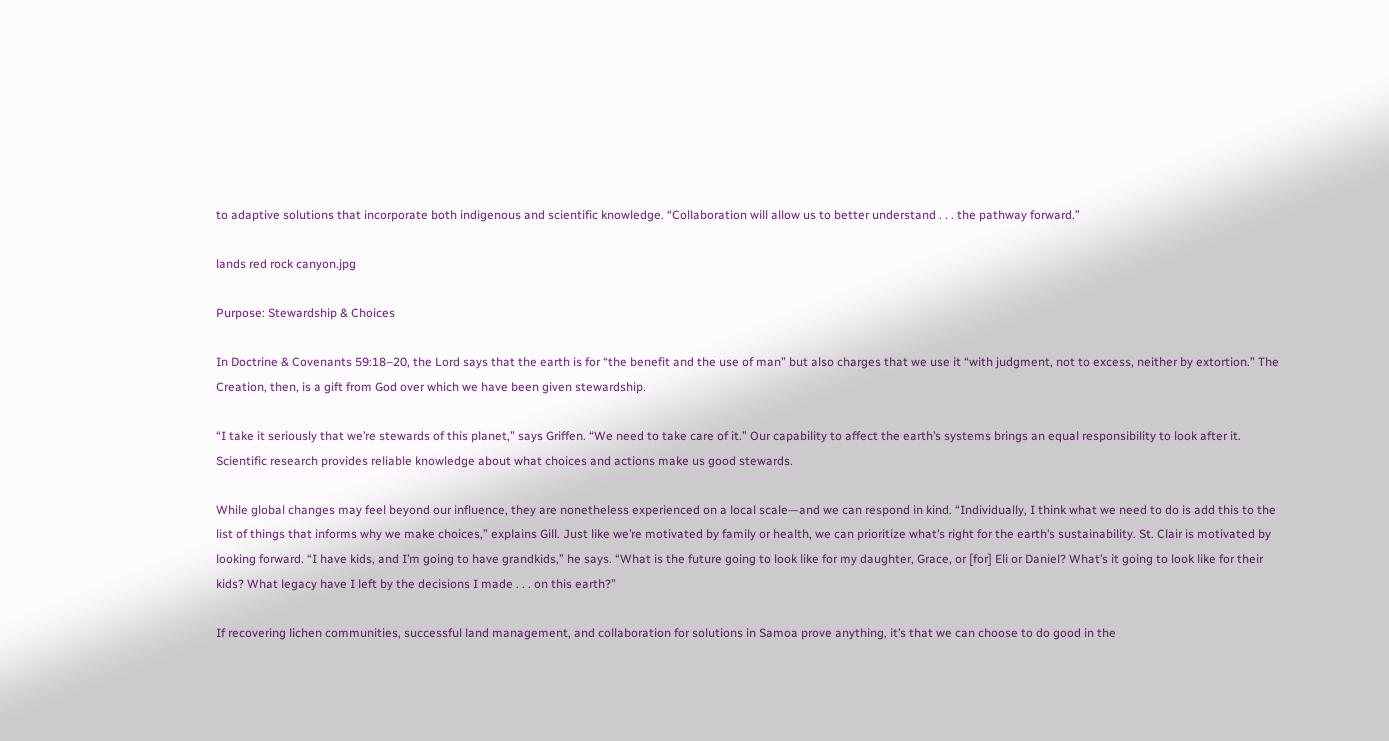to adaptive solutions that incorporate both indigenous and scientific knowledge. “Collaboration will allow us to better understand . . . the pathway forward.”

lands red rock canyon.jpg

Purpose: Stewardship & Choices

In Doctrine & Covenants 59:18–20, the Lord says that the earth is for “the benefit and the use of man” but also charges that we use it “with judgment, not to excess, neither by extortion.” The Creation, then, is a gift from God over which we have been given stewardship.

“I take it seriously that we’re stewards of this planet,” says Griffen. “We need to take care of it.” Our capability to affect the earth’s systems brings an equal responsibility to look after it. Scientific research provides reliable knowledge about what choices and actions make us good stewards.

While global changes may feel beyond our influence, they are nonetheless experienced on a local scale—and we can respond in kind. “Individually, I think what we need to do is add this to the list of things that informs why we make choices,” explains Gill. Just like we’re motivated by family or health, we can prioritize what’s right for the earth’s sustainability. St. Clair is motivated by looking forward. “I have kids, and I’m going to have grandkids,” he says. “What is the future going to look like for my daughter, Grace, or [for] Eli or Daniel? What’s it going to look like for their kids? What legacy have I left by the decisions I made . . . on this earth?”

If recovering lichen communities, successful land management, and collaboration for solutions in Samoa prove anything, it’s that we can choose to do good in the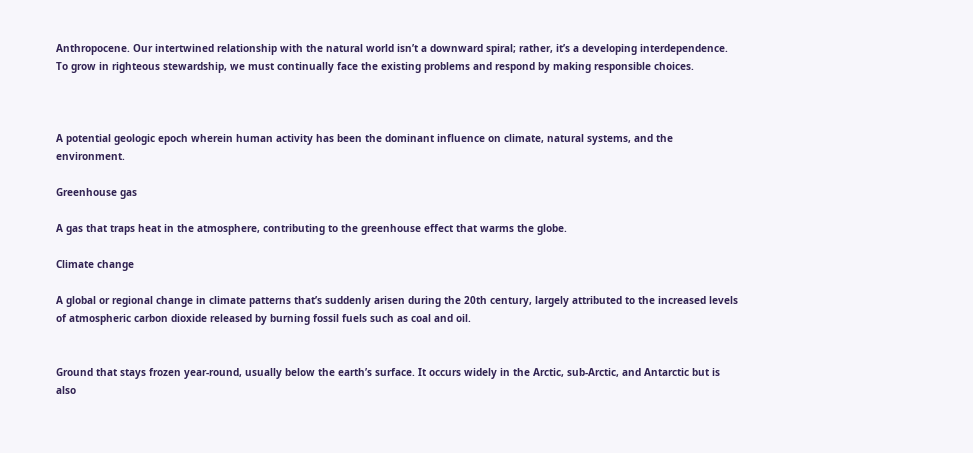Anthropocene. Our intertwined relationship with the natural world isn’t a downward spiral; rather, it’s a developing interdependence. To grow in righteous stewardship, we must continually face the existing problems and respond by making responsible choices.



A potential geologic epoch wherein human activity has been the dominant influence on climate, natural systems, and the environment.

Greenhouse gas

A gas that traps heat in the atmosphere, contributing to the greenhouse effect that warms the globe.

Climate change

A global or regional change in climate patterns that’s suddenly arisen during the 20th century, largely attributed to the increased levels of atmospheric carbon dioxide released by burning fossil fuels such as coal and oil.


Ground that stays frozen year-round, usually below the earth’s surface. It occurs widely in the Arctic, sub-Arctic, and Antarctic but is also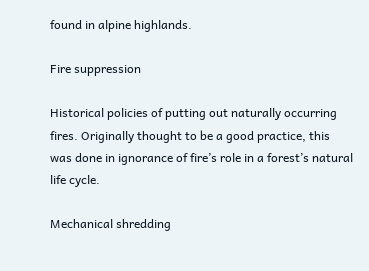found in alpine highlands.

Fire suppression

Historical policies of putting out naturally occurring fires. Originally thought to be a good practice, this was done in ignorance of fire’s role in a forest’s natural life cycle.

Mechanical shredding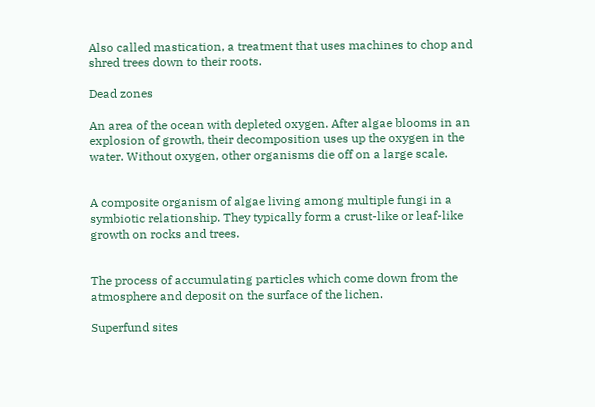Also called mastication, a treatment that uses machines to chop and shred trees down to their roots.

Dead zones

An area of the ocean with depleted oxygen. After algae blooms in an explosion of growth, their decomposition uses up the oxygen in the water. Without oxygen, other organisms die off on a large scale.


A composite organism of algae living among multiple fungi in a symbiotic relationship. They typically form a crust-like or leaf-like growth on rocks and trees.


The process of accumulating particles which come down from the atmosphere and deposit on the surface of the lichen.

Superfund sites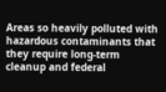Areas so heavily polluted with hazardous contaminants that they require long-term cleanup and federal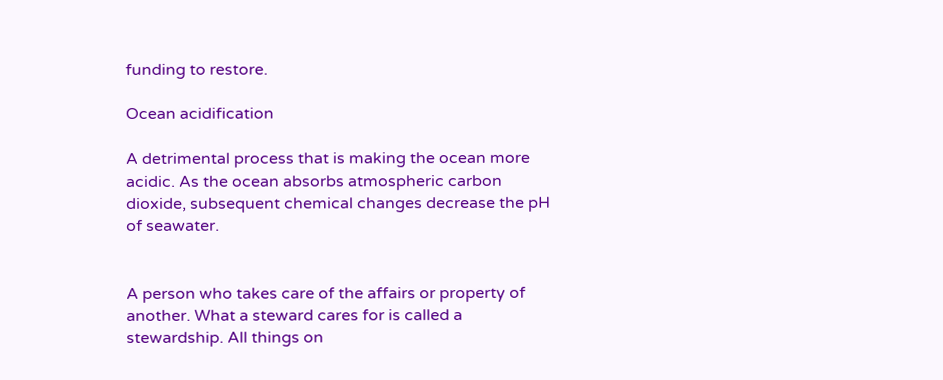funding to restore.

Ocean acidification

A detrimental process that is making the ocean more acidic. As the ocean absorbs atmospheric carbon dioxide, subsequent chemical changes decrease the pH of seawater.


A person who takes care of the affairs or property of another. What a steward cares for is called a stewardship. All things on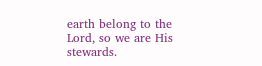earth belong to the Lord, so we are His stewards.